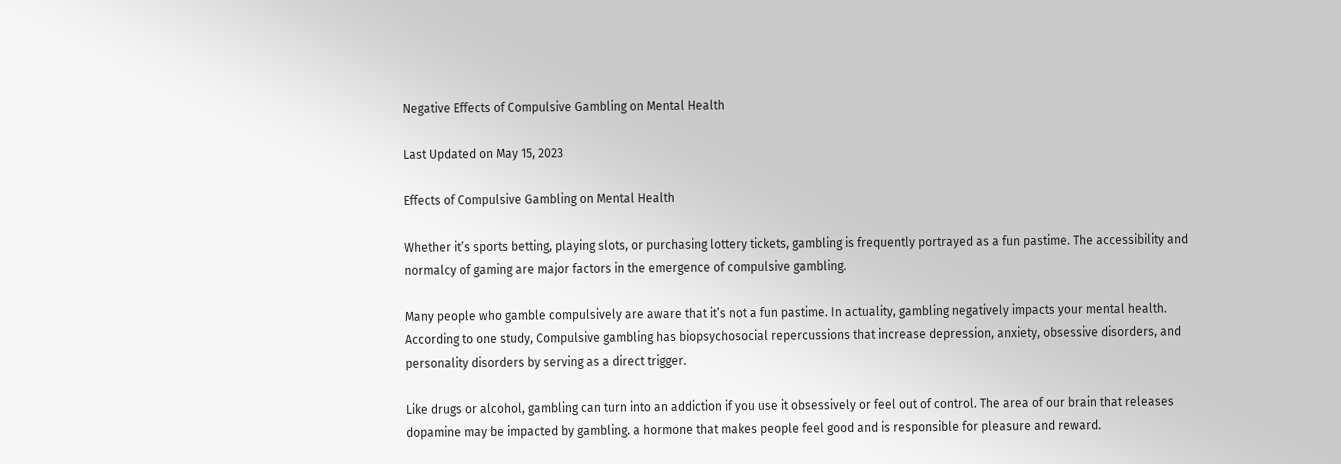Negative Effects of Compulsive Gambling on Mental Health

Last Updated on May 15, 2023

Effects of Compulsive Gambling on Mental Health

Whether it’s sports betting, playing slots, or purchasing lottery tickets, gambling is frequently portrayed as a fun pastime. The accessibility and normalcy of gaming are major factors in the emergence of compulsive gambling.

Many people who gamble compulsively are aware that it’s not a fun pastime. In actuality, gambling negatively impacts your mental health. According to one study, Compulsive gambling has biopsychosocial repercussions that increase depression, anxiety, obsessive disorders, and personality disorders by serving as a direct trigger.

Like drugs or alcohol, gambling can turn into an addiction if you use it obsessively or feel out of control. The area of our brain that releases dopamine may be impacted by gambling. a hormone that makes people feel good and is responsible for pleasure and reward.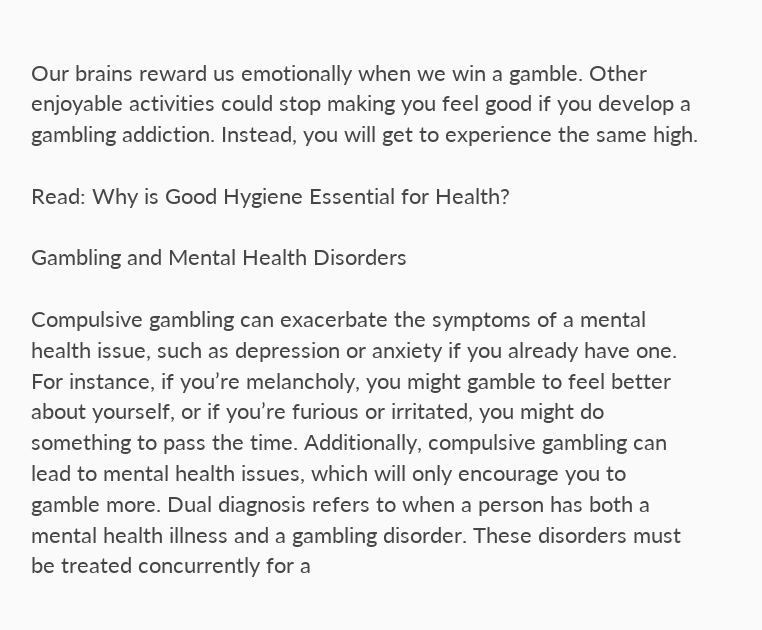Our brains reward us emotionally when we win a gamble. Other enjoyable activities could stop making you feel good if you develop a gambling addiction. Instead, you will get to experience the same high.

Read: Why is Good Hygiene Essential for Health?

Gambling and Mental Health Disorders

Compulsive gambling can exacerbate the symptoms of a mental health issue, such as depression or anxiety if you already have one. For instance, if you’re melancholy, you might gamble to feel better about yourself, or if you’re furious or irritated, you might do something to pass the time. Additionally, compulsive gambling can lead to mental health issues, which will only encourage you to gamble more. Dual diagnosis refers to when a person has both a mental health illness and a gambling disorder. These disorders must be treated concurrently for a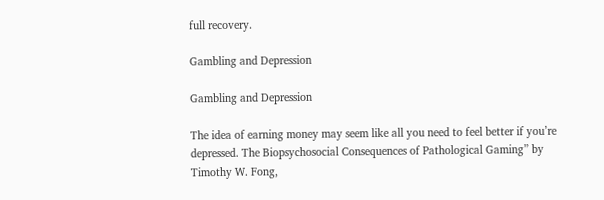full recovery.

Gambling and Depression

Gambling and Depression

The idea of earning money may seem like all you need to feel better if you’re depressed. The Biopsychosocial Consequences of Pathological Gaming” by Timothy W. Fong,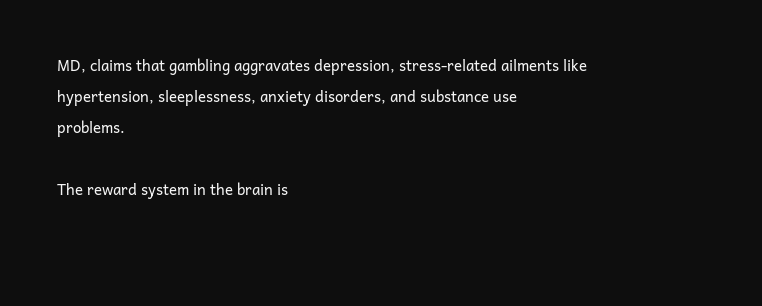MD, claims that gambling aggravates depression, stress-related ailments like hypertension, sleeplessness, anxiety disorders, and substance use problems.

The reward system in the brain is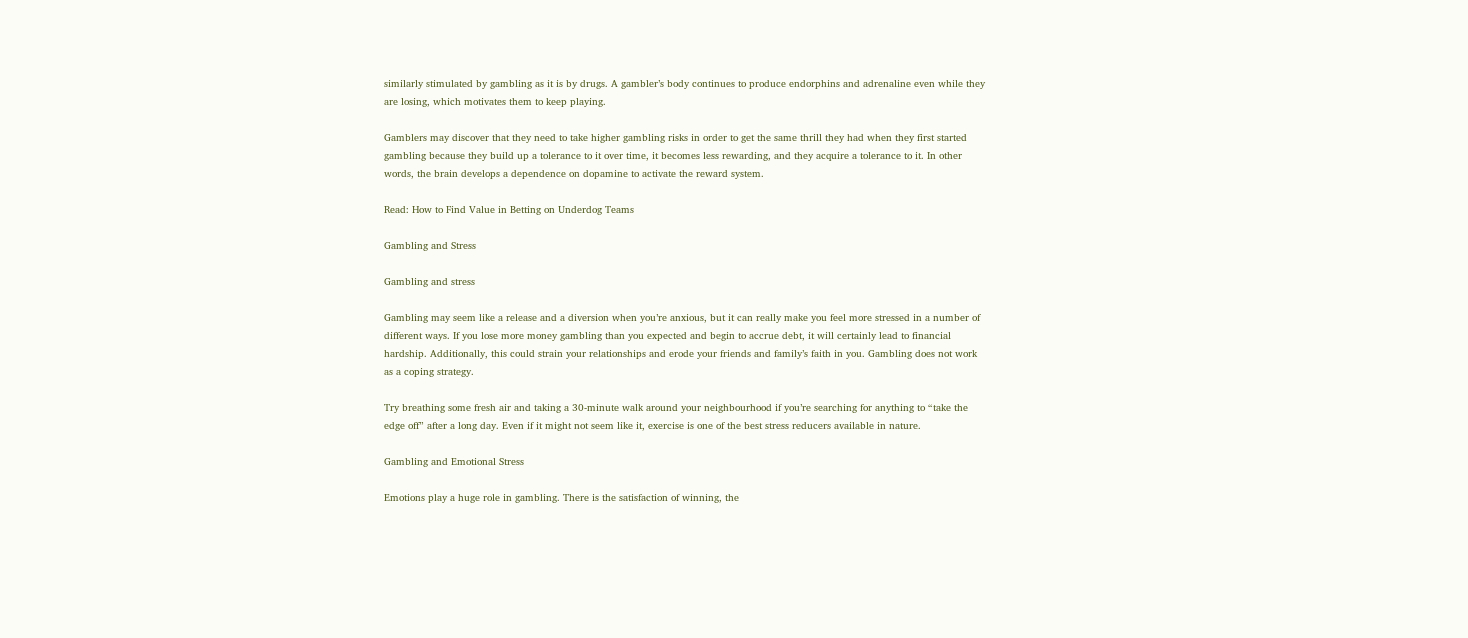similarly stimulated by gambling as it is by drugs. A gambler’s body continues to produce endorphins and adrenaline even while they are losing, which motivates them to keep playing.

Gamblers may discover that they need to take higher gambling risks in order to get the same thrill they had when they first started gambling because they build up a tolerance to it over time, it becomes less rewarding, and they acquire a tolerance to it. In other words, the brain develops a dependence on dopamine to activate the reward system.

Read: How to Find Value in Betting on Underdog Teams

Gambling and Stress

Gambling and stress

Gambling may seem like a release and a diversion when you’re anxious, but it can really make you feel more stressed in a number of different ways. If you lose more money gambling than you expected and begin to accrue debt, it will certainly lead to financial hardship. Additionally, this could strain your relationships and erode your friends and family’s faith in you. Gambling does not work as a coping strategy.

Try breathing some fresh air and taking a 30-minute walk around your neighbourhood if you’re searching for anything to “take the edge off” after a long day. Even if it might not seem like it, exercise is one of the best stress reducers available in nature.

Gambling and Emotional Stress

Emotions play a huge role in gambling. There is the satisfaction of winning, the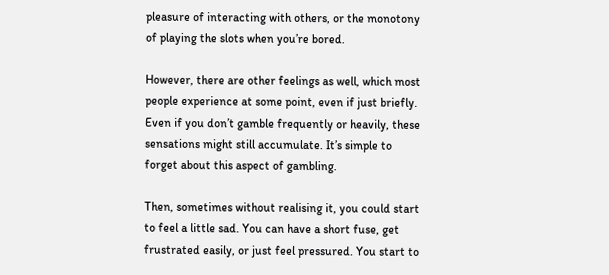pleasure of interacting with others, or the monotony of playing the slots when you’re bored.

However, there are other feelings as well, which most people experience at some point, even if just briefly. Even if you don’t gamble frequently or heavily, these sensations might still accumulate. It’s simple to forget about this aspect of gambling.

Then, sometimes without realising it, you could start to feel a little sad. You can have a short fuse, get frustrated easily, or just feel pressured. You start to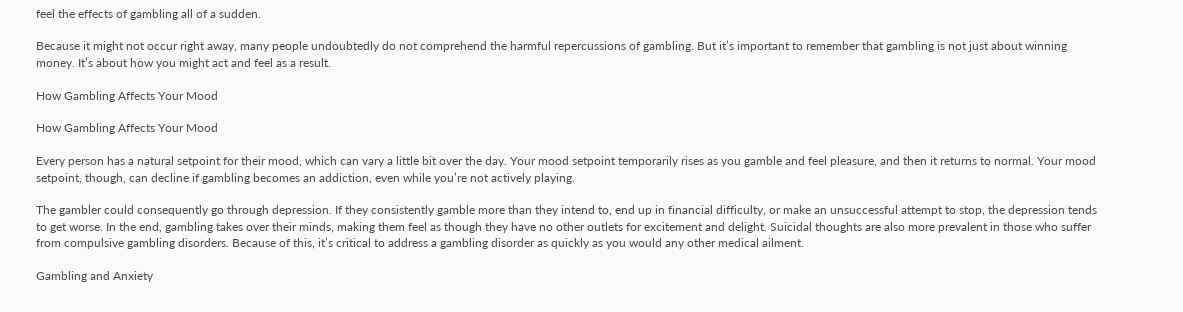feel the effects of gambling all of a sudden.

Because it might not occur right away, many people undoubtedly do not comprehend the harmful repercussions of gambling. But it’s important to remember that gambling is not just about winning money. It’s about how you might act and feel as a result.

How Gambling Affects Your Mood

How Gambling Affects Your Mood

Every person has a natural setpoint for their mood, which can vary a little bit over the day. Your mood setpoint temporarily rises as you gamble and feel pleasure, and then it returns to normal. Your mood setpoint, though, can decline if gambling becomes an addiction, even while you’re not actively playing.

The gambler could consequently go through depression. If they consistently gamble more than they intend to, end up in financial difficulty, or make an unsuccessful attempt to stop, the depression tends to get worse. In the end, gambling takes over their minds, making them feel as though they have no other outlets for excitement and delight. Suicidal thoughts are also more prevalent in those who suffer from compulsive gambling disorders. Because of this, it’s critical to address a gambling disorder as quickly as you would any other medical ailment.

Gambling and Anxiety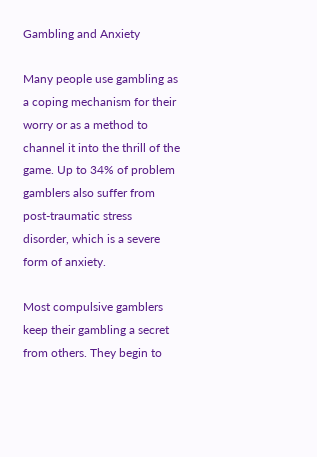Gambling and Anxiety

Many people use gambling as a coping mechanism for their worry or as a method to channel it into the thrill of the game. Up to 34% of problem gamblers also suffer from post-traumatic stress disorder, which is a severe form of anxiety.

Most compulsive gamblers keep their gambling a secret from others. They begin to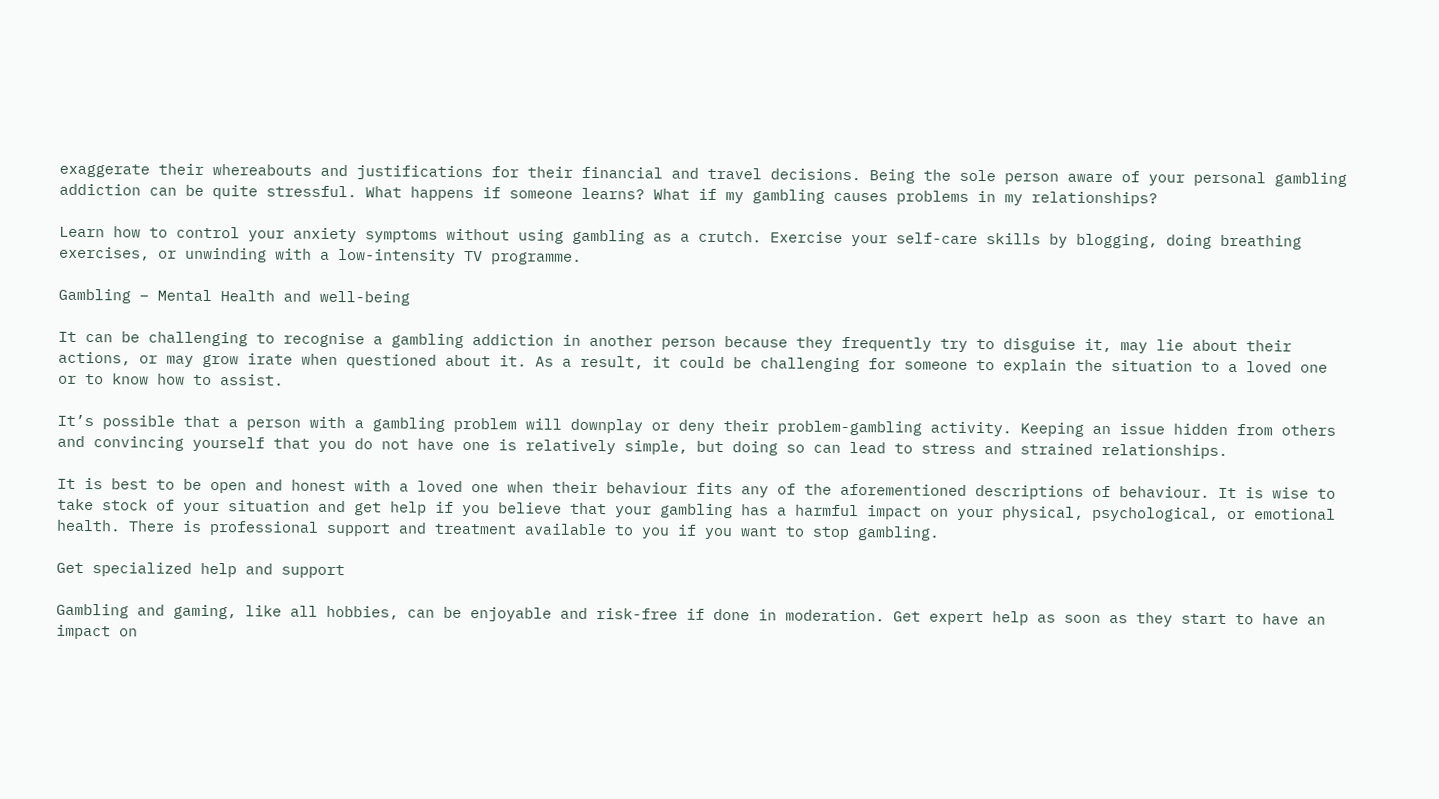exaggerate their whereabouts and justifications for their financial and travel decisions. Being the sole person aware of your personal gambling addiction can be quite stressful. What happens if someone learns? What if my gambling causes problems in my relationships?

Learn how to control your anxiety symptoms without using gambling as a crutch. Exercise your self-care skills by blogging, doing breathing exercises, or unwinding with a low-intensity TV programme.

Gambling – Mental Health and well-being

It can be challenging to recognise a gambling addiction in another person because they frequently try to disguise it, may lie about their actions, or may grow irate when questioned about it. As a result, it could be challenging for someone to explain the situation to a loved one or to know how to assist.

It’s possible that a person with a gambling problem will downplay or deny their problem-gambling activity. Keeping an issue hidden from others and convincing yourself that you do not have one is relatively simple, but doing so can lead to stress and strained relationships.

It is best to be open and honest with a loved one when their behaviour fits any of the aforementioned descriptions of behaviour. It is wise to take stock of your situation and get help if you believe that your gambling has a harmful impact on your physical, psychological, or emotional health. There is professional support and treatment available to you if you want to stop gambling.

Get specialized help and support

Gambling and gaming, like all hobbies, can be enjoyable and risk-free if done in moderation. Get expert help as soon as they start to have an impact on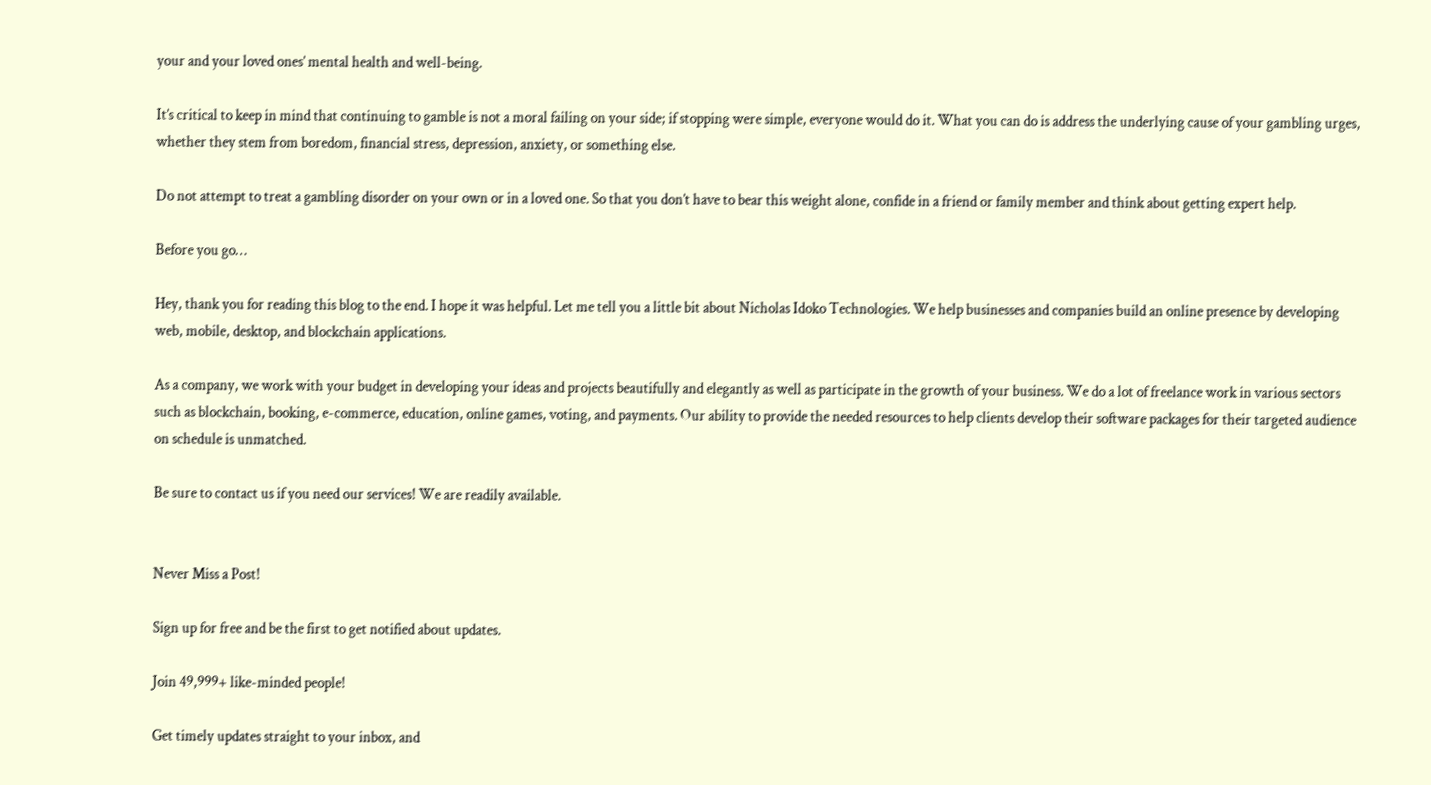your and your loved ones’ mental health and well-being.

It’s critical to keep in mind that continuing to gamble is not a moral failing on your side; if stopping were simple, everyone would do it. What you can do is address the underlying cause of your gambling urges, whether they stem from boredom, financial stress, depression, anxiety, or something else.

Do not attempt to treat a gambling disorder on your own or in a loved one. So that you don’t have to bear this weight alone, confide in a friend or family member and think about getting expert help.

Before you go…

Hey, thank you for reading this blog to the end. I hope it was helpful. Let me tell you a little bit about Nicholas Idoko Technologies. We help businesses and companies build an online presence by developing web, mobile, desktop, and blockchain applications.

As a company, we work with your budget in developing your ideas and projects beautifully and elegantly as well as participate in the growth of your business. We do a lot of freelance work in various sectors such as blockchain, booking, e-commerce, education, online games, voting, and payments. Our ability to provide the needed resources to help clients develop their software packages for their targeted audience on schedule is unmatched.

Be sure to contact us if you need our services! We are readily available.


Never Miss a Post!

Sign up for free and be the first to get notified about updates.

Join 49,999+ like-minded people!

Get timely updates straight to your inbox, and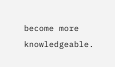become more knowledgeable.